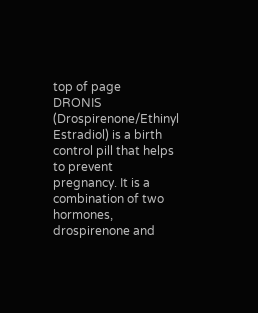top of page
DRONIS (Drospirenone/Ethinyl Estradiol) is a birth control pill that helps to prevent pregnancy. It is a combination of two hormones, drospirenone and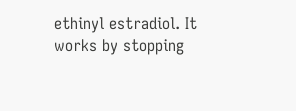ethinyl estradiol. It works by stopping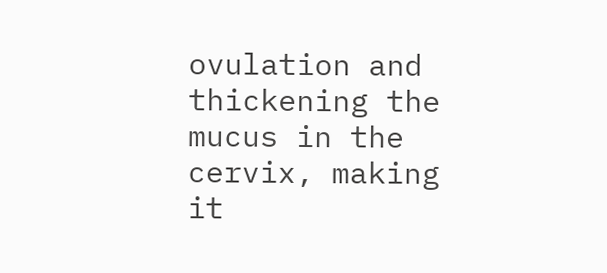ovulation and thickening the mucus in the cervix, making it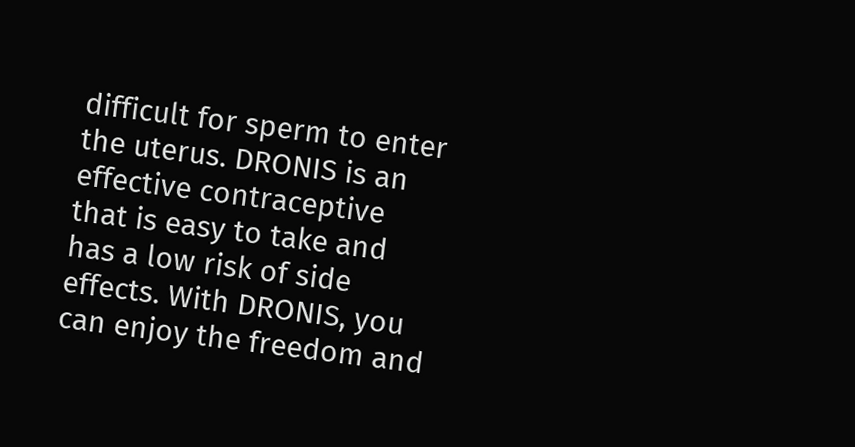difficult for sperm to enter the uterus. DRONIS is an effective contraceptive that is easy to take and has a low risk of side effects. With DRONIS, you can enjoy the freedom and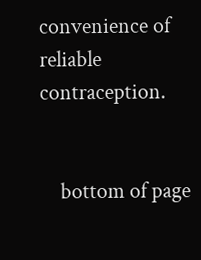convenience of reliable contraception.


    bottom of page